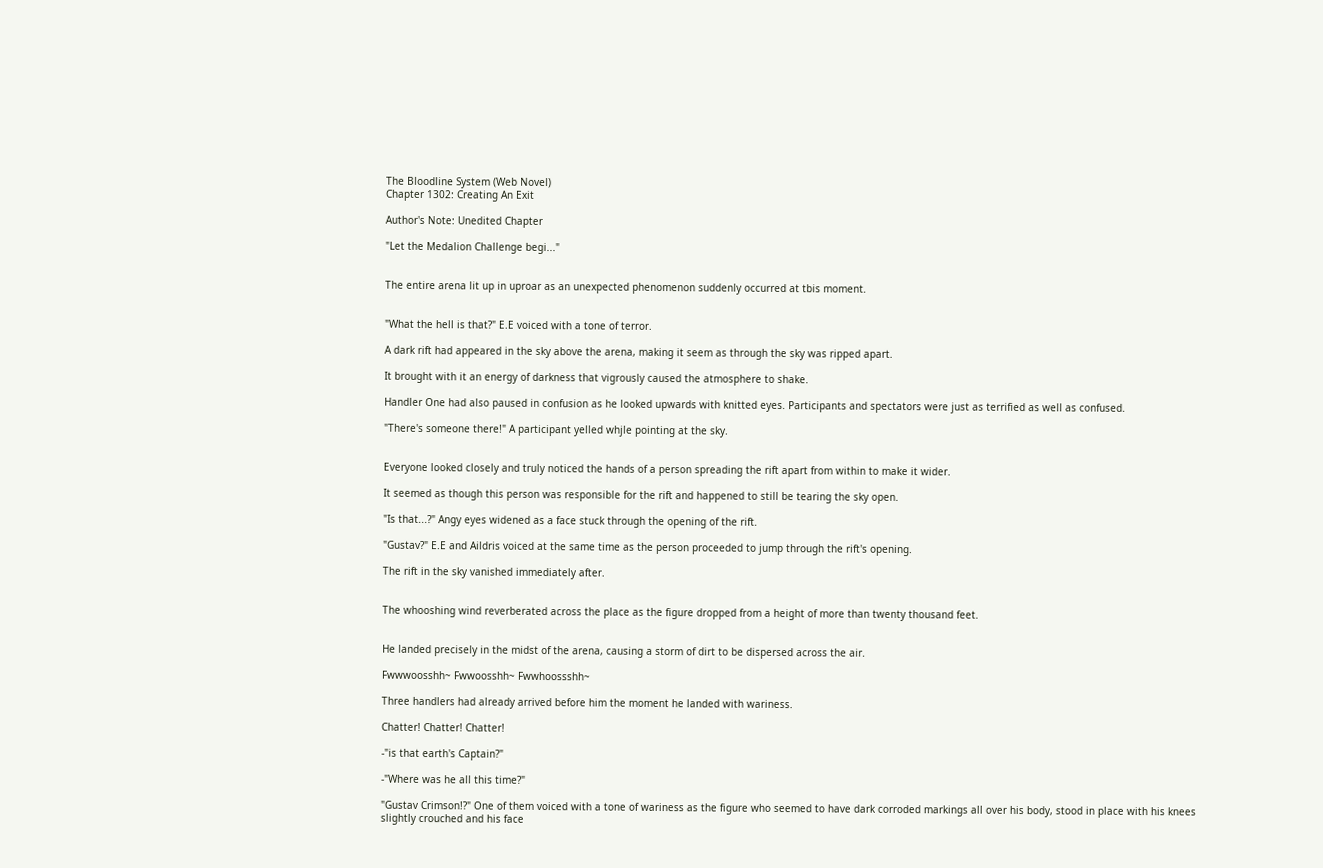The Bloodline System (Web Novel)
Chapter 1302: Creating An Exit

Author's Note: Unedited Chapter

"Let the Medalion Challenge begi..."


The entire arena lit up in uproar as an unexpected phenomenon suddenly occurred at tbis moment.


"What the hell is that?" E.E voiced with a tone of terror.

A dark rift had appeared in the sky above the arena, making it seem as through the sky was ripped apart.

It brought with it an energy of darkness that vigrously caused the atmosphere to shake.

Handler One had also paused in confusion as he looked upwards with knitted eyes. Participants and spectators were just as terrified as well as confused.

"There's someone there!" A participant yelled whjle pointing at the sky.


Everyone looked closely and truly noticed the hands of a person spreading the rift apart from within to make it wider.

It seemed as though this person was responsible for the rift and happened to still be tearing the sky open.

"Is that...?" Angy eyes widened as a face stuck through the opening of the rift.

"Gustav?" E.E and Aildris voiced at the same time as the person proceeded to jump through the rift's opening.

The rift in the sky vanished immediately after.


The whooshing wind reverberated across the place as the figure dropped from a height of more than twenty thousand feet.


He landed precisely in the midst of the arena, causing a storm of dirt to be dispersed across the air.

Fwwwoosshh~ Fwwoosshh~ Fwwhoossshh~

Three handlers had already arrived before him the moment he landed with wariness.

Chatter! Chatter! Chatter!

-"is that earth's Captain?"

-"Where was he all this time?"

"Gustav Crimson!?" One of them voiced with a tone of wariness as the figure who seemed to have dark corroded markings all over his body, stood in place with his knees slightly crouched and his face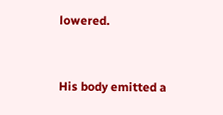lowered.


His body emitted a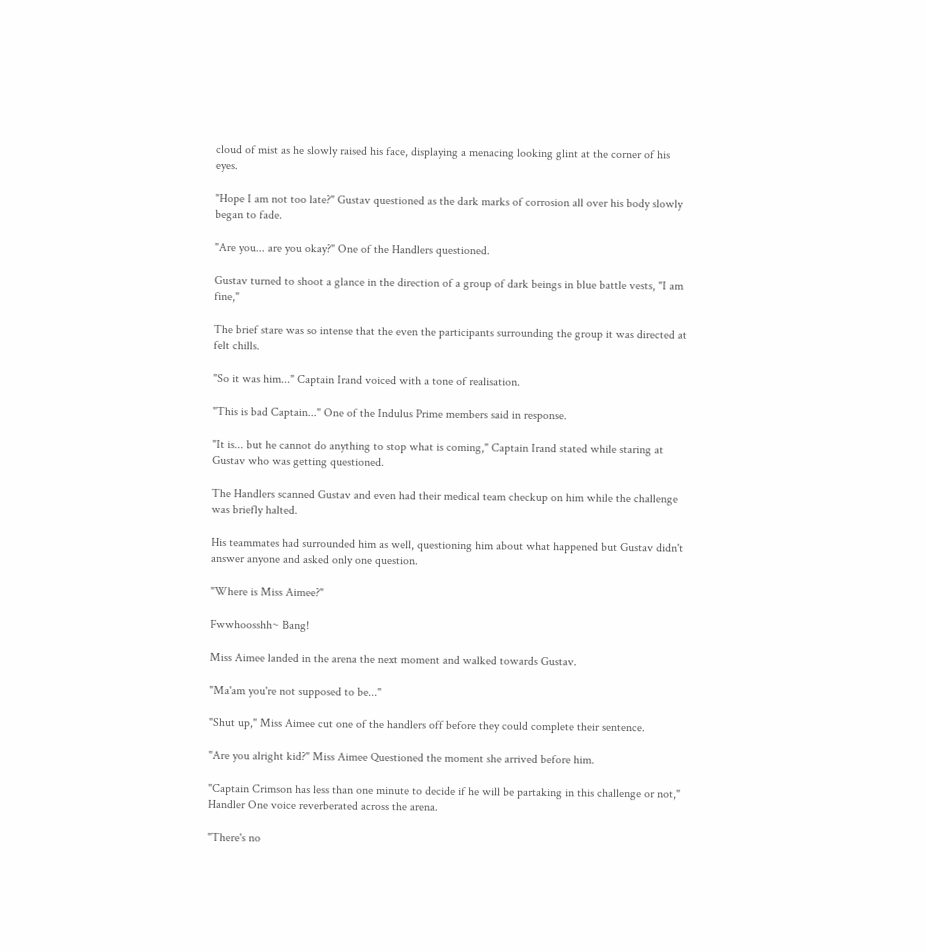cloud of mist as he slowly raised his face, displaying a menacing looking glint at the corner of his eyes.

"Hope I am not too late?" Gustav questioned as the dark marks of corrosion all over his body slowly began to fade.

"Are you... are you okay?" One of the Handlers questioned.

Gustav turned to shoot a glance in the direction of a group of dark beings in blue battle vests, "I am fine,"

The brief stare was so intense that the even the participants surrounding the group it was directed at felt chills.

"So it was him..." Captain Irand voiced with a tone of realisation.

"This is bad Captain..." One of the Indulus Prime members said in response.

"It is... but he cannot do anything to stop what is coming," Captain Irand stated while staring at Gustav who was getting questioned.

The Handlers scanned Gustav and even had their medical team checkup on him while the challenge was briefly halted.

His teammates had surrounded him as well, questioning him about what happened but Gustav didn't answer anyone and asked only one question.

"Where is Miss Aimee?"

Fwwhoosshh~ Bang!

Miss Aimee landed in the arena the next moment and walked towards Gustav.

"Ma'am you're not supposed to be..."

"Shut up," Miss Aimee cut one of the handlers off before they could complete their sentence.

"Are you alright kid?" Miss Aimee Questioned the moment she arrived before him.

"Captain Crimson has less than one minute to decide if he will be partaking in this challenge or not," Handler One voice reverberated across the arena.

"There's no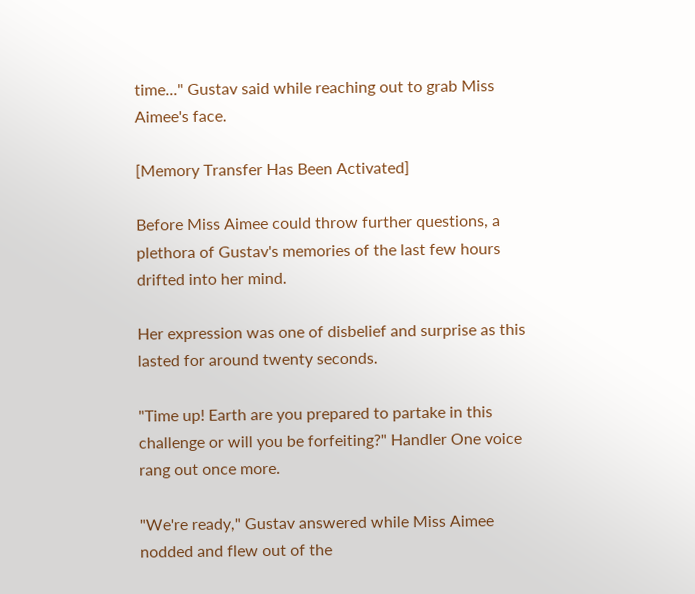time..." Gustav said while reaching out to grab Miss Aimee's face.

[Memory Transfer Has Been Activated]

Before Miss Aimee could throw further questions, a plethora of Gustav's memories of the last few hours drifted into her mind.

Her expression was one of disbelief and surprise as this lasted for around twenty seconds.

"Time up! Earth are you prepared to partake in this challenge or will you be forfeiting?" Handler One voice rang out once more.

"We're ready," Gustav answered while Miss Aimee nodded and flew out of the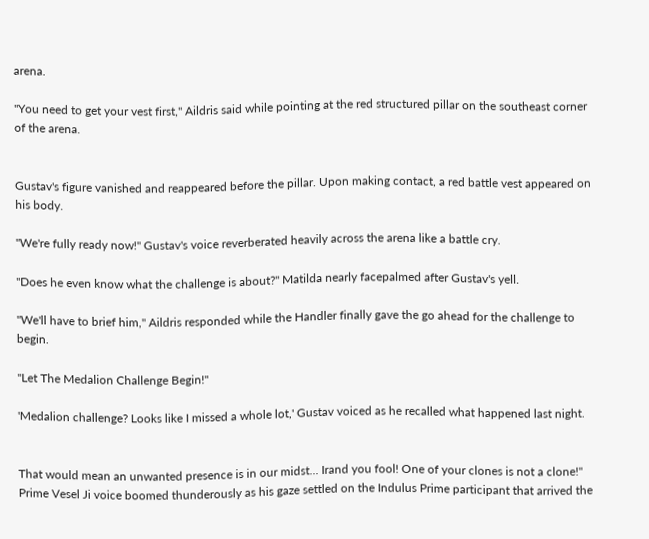arena.

"You need to get your vest first," Aildris said while pointing at the red structured pillar on the southeast corner of the arena.


Gustav's figure vanished and reappeared before the pillar. Upon making contact, a red battle vest appeared on his body.

"We're fully ready now!" Gustav's voice reverberated heavily across the arena like a battle cry.

"Does he even know what the challenge is about?" Matilda nearly facepalmed after Gustav's yell.

"We'll have to brief him," Aildris responded while the Handler finally gave the go ahead for the challenge to begin.

"Let The Medalion Challenge Begin!"

'Medalion challenge? Looks like I missed a whole lot,' Gustav voiced as he recalled what happened last night.


That would mean an unwanted presence is in our midst... Irand you fool! One of your clones is not a clone!" Prime Vesel Ji voice boomed thunderously as his gaze settled on the Indulus Prime participant that arrived the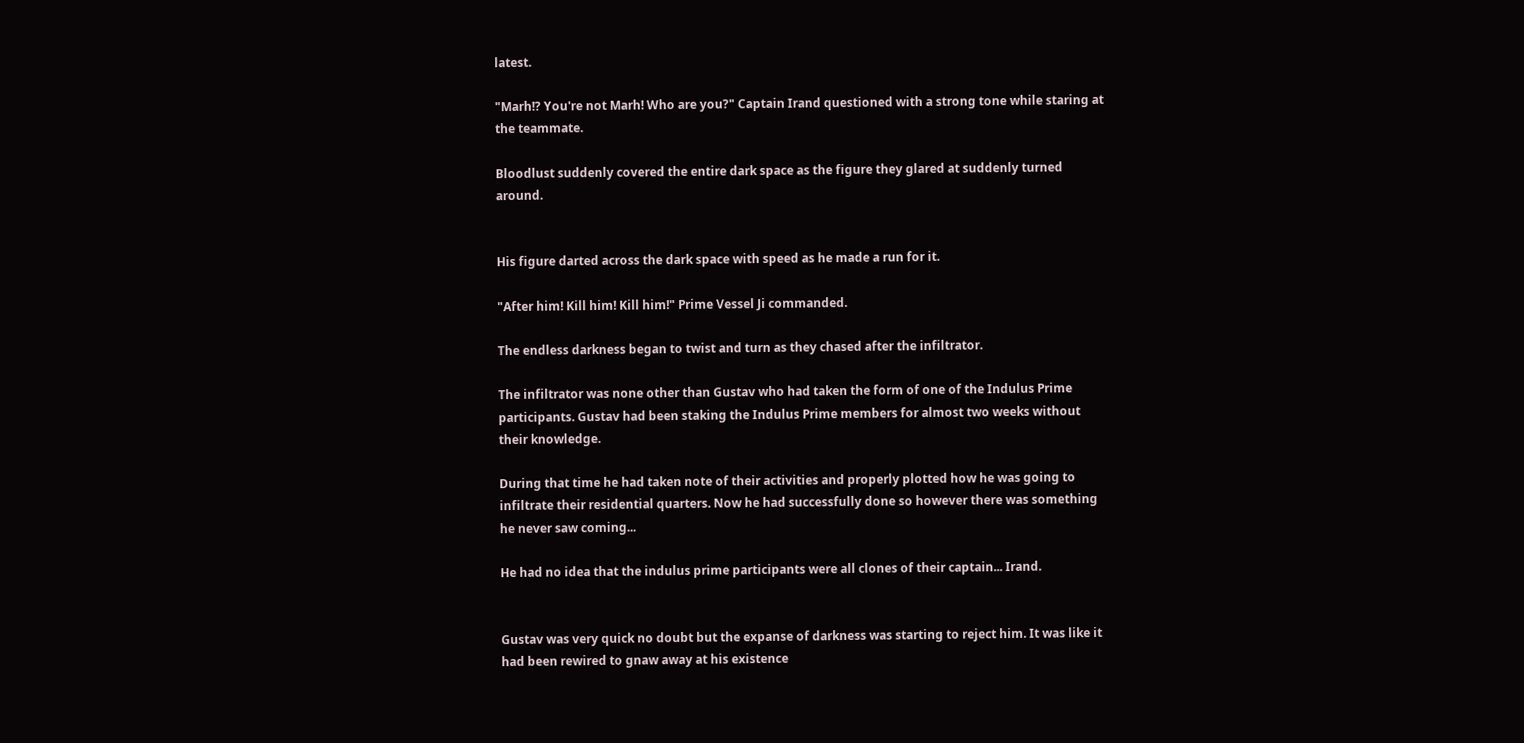latest.

"Marh!? You're not Marh! Who are you?" Captain Irand questioned with a strong tone while staring at the teammate.

Bloodlust suddenly covered the entire dark space as the figure they glared at suddenly turned around.


His figure darted across the dark space with speed as he made a run for it.

"After him! Kill him! Kill him!" Prime Vessel Ji commanded.

The endless darkness began to twist and turn as they chased after the infiltrator.

The infiltrator was none other than Gustav who had taken the form of one of the Indulus Prime participants. Gustav had been staking the Indulus Prime members for almost two weeks without their knowledge.

During that time he had taken note of their activities and properly plotted how he was going to infiltrate their residential quarters. Now he had successfully done so however there was something he never saw coming...

He had no idea that the indulus prime participants were all clones of their captain... Irand.


Gustav was very quick no doubt but the expanse of darkness was starting to reject him. It was like it had been rewired to gnaw away at his existence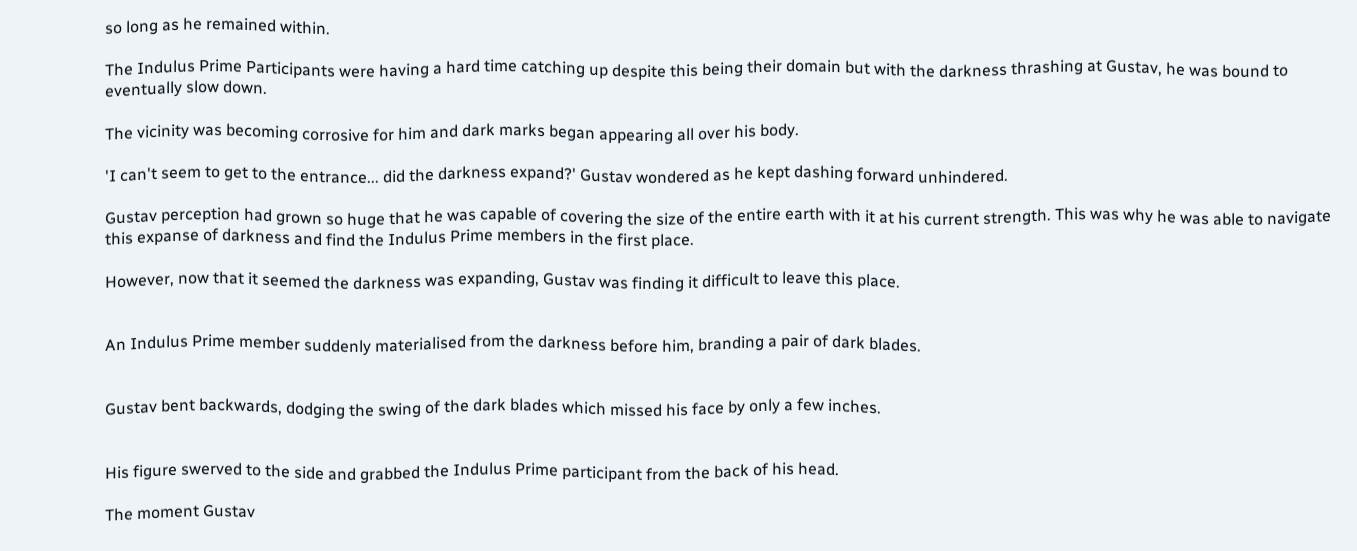so long as he remained within.

The Indulus Prime Participants were having a hard time catching up despite this being their domain but with the darkness thrashing at Gustav, he was bound to eventually slow down.

The vicinity was becoming corrosive for him and dark marks began appearing all over his body.

'I can't seem to get to the entrance... did the darkness expand?' Gustav wondered as he kept dashing forward unhindered.

Gustav perception had grown so huge that he was capable of covering the size of the entire earth with it at his current strength. This was why he was able to navigate this expanse of darkness and find the Indulus Prime members in the first place.

However, now that it seemed the darkness was expanding, Gustav was finding it difficult to leave this place.


An Indulus Prime member suddenly materialised from the darkness before him, branding a pair of dark blades.


Gustav bent backwards, dodging the swing of the dark blades which missed his face by only a few inches.


His figure swerved to the side and grabbed the Indulus Prime participant from the back of his head.

The moment Gustav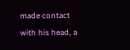made contact with his head, a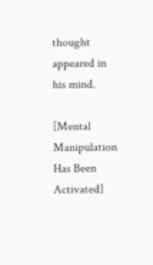thought appeared in his mind.

[Mental Manipulation Has Been Activated]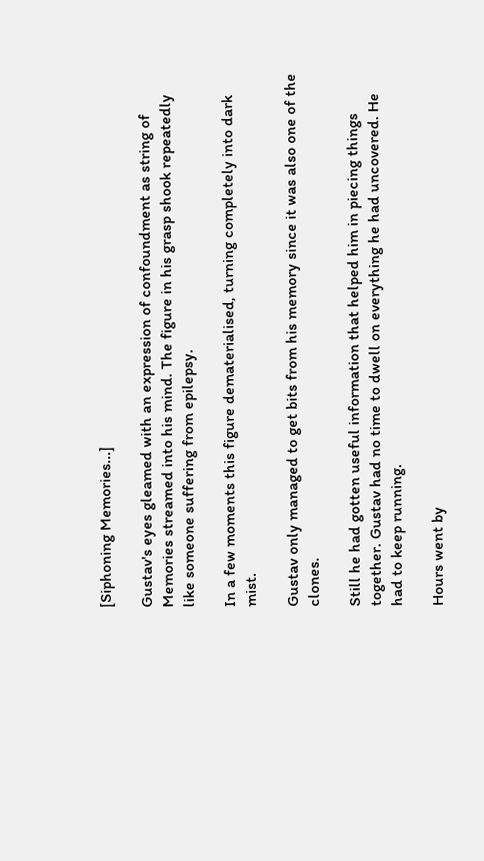[Siphoning Memories...]

Gustav's eyes gleamed with an expression of confoundment as string of Memories streamed into his mind. The figure in his grasp shook repeatedly like someone suffering from epilepsy.

In a few moments this figure dematerialised, turning completely into dark mist.

Gustav only managed to get bits from his memory since it was also one of the clones.

Still he had gotten useful information that helped him in piecing things together. Gustav had no time to dwell on everything he had uncovered. He had to keep running.

Hours went by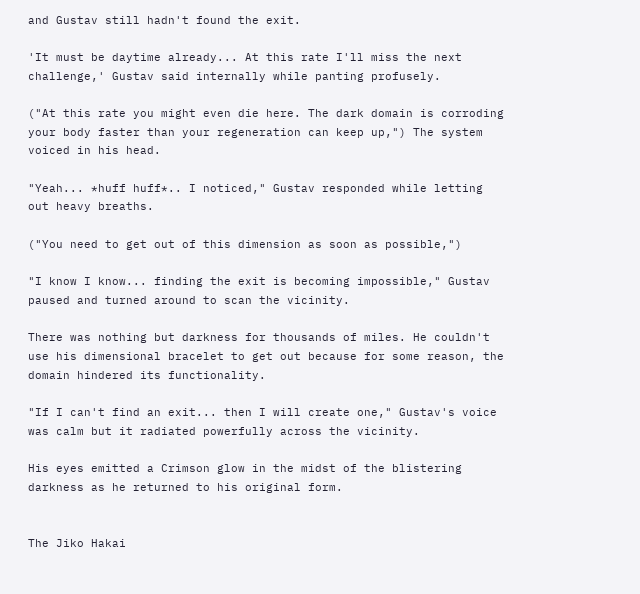and Gustav still hadn't found the exit.

'It must be daytime already... At this rate I'll miss the next challenge,' Gustav said internally while panting profusely.

("At this rate you might even die here. The dark domain is corroding your body faster than your regeneration can keep up,") The system voiced in his head.

"Yeah... *huff huff*.. I noticed," Gustav responded while letting out heavy breaths.

("You need to get out of this dimension as soon as possible,")

"I know I know... finding the exit is becoming impossible," Gustav paused and turned around to scan the vicinity.

There was nothing but darkness for thousands of miles. He couldn't use his dimensional bracelet to get out because for some reason, the domain hindered its functionality.

"If I can't find an exit... then I will create one," Gustav's voice was calm but it radiated powerfully across the vicinity.

His eyes emitted a Crimson glow in the midst of the blistering darkness as he returned to his original form.


The Jiko Hakai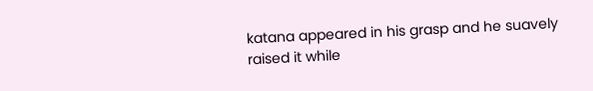katana appeared in his grasp and he suavely raised it while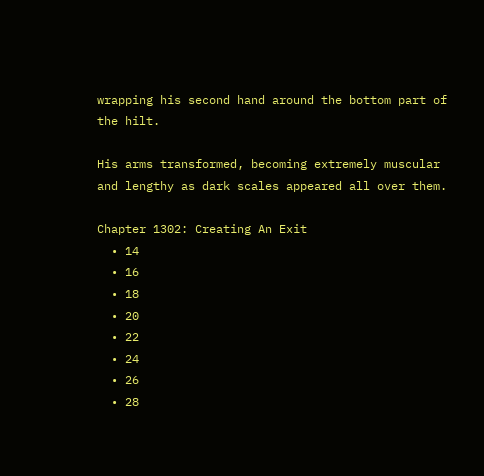wrapping his second hand around the bottom part of the hilt.

His arms transformed, becoming extremely muscular and lengthy as dark scales appeared all over them.

Chapter 1302: Creating An Exit
  • 14
  • 16
  • 18
  • 20
  • 22
  • 24
  • 26
  • 28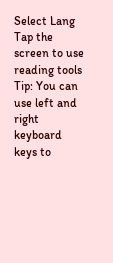Select Lang
Tap the screen to use reading tools Tip: You can use left and right keyboard keys to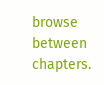browse between chapters.